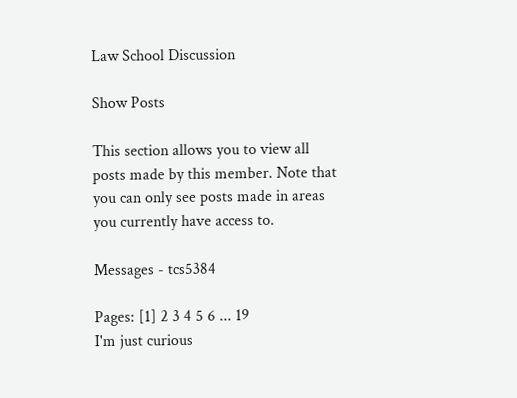Law School Discussion

Show Posts

This section allows you to view all posts made by this member. Note that you can only see posts made in areas you currently have access to.

Messages - tcs5384

Pages: [1] 2 3 4 5 6 ... 19
I'm just curious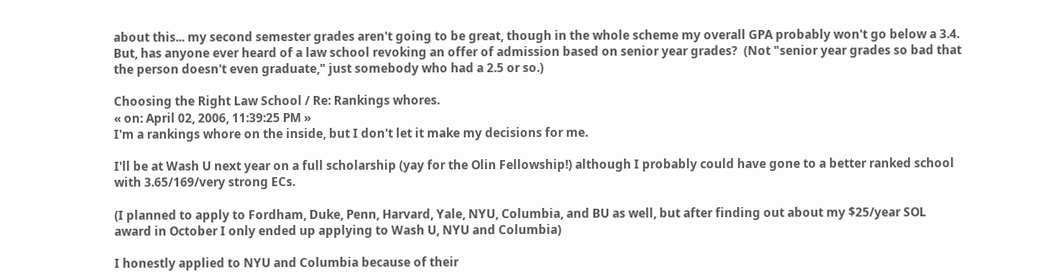about this... my second semester grades aren't going to be great, though in the whole scheme my overall GPA probably won't go below a 3.4.  But, has anyone ever heard of a law school revoking an offer of admission based on senior year grades?  (Not "senior year grades so bad that the person doesn't even graduate," just somebody who had a 2.5 or so.)

Choosing the Right Law School / Re: Rankings whores.
« on: April 02, 2006, 11:39:25 PM »
I'm a rankings whore on the inside, but I don't let it make my decisions for me.

I'll be at Wash U next year on a full scholarship (yay for the Olin Fellowship!) although I probably could have gone to a better ranked school with 3.65/169/very strong ECs.

(I planned to apply to Fordham, Duke, Penn, Harvard, Yale, NYU, Columbia, and BU as well, but after finding out about my $25/year SOL award in October I only ended up applying to Wash U, NYU and Columbia)

I honestly applied to NYU and Columbia because of their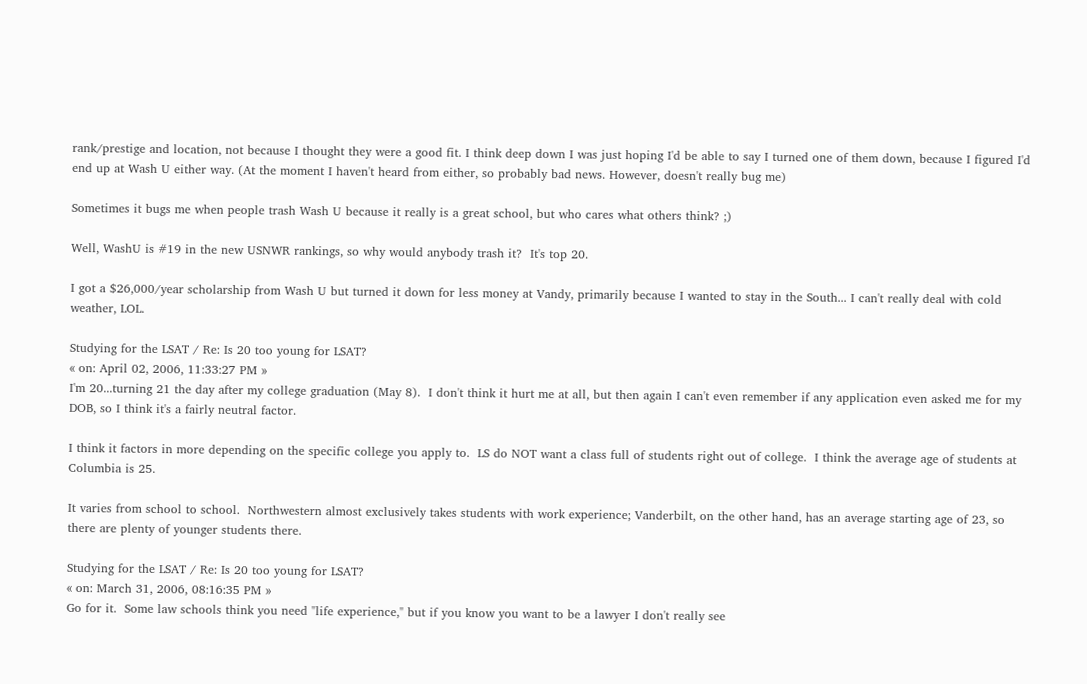rank/prestige and location, not because I thought they were a good fit. I think deep down I was just hoping I'd be able to say I turned one of them down, because I figured I'd end up at Wash U either way. (At the moment I haven't heard from either, so probably bad news. However, doesn't really bug me)

Sometimes it bugs me when people trash Wash U because it really is a great school, but who cares what others think? ;)

Well, WashU is #19 in the new USNWR rankings, so why would anybody trash it?  It's top 20.

I got a $26,000/year scholarship from Wash U but turned it down for less money at Vandy, primarily because I wanted to stay in the South... I can't really deal with cold weather, LOL.

Studying for the LSAT / Re: Is 20 too young for LSAT?
« on: April 02, 2006, 11:33:27 PM »
I'm 20...turning 21 the day after my college graduation (May 8).  I don't think it hurt me at all, but then again I can't even remember if any application even asked me for my DOB, so I think it's a fairly neutral factor.

I think it factors in more depending on the specific college you apply to.  LS do NOT want a class full of students right out of college.  I think the average age of students at Columbia is 25.

It varies from school to school.  Northwestern almost exclusively takes students with work experience; Vanderbilt, on the other hand, has an average starting age of 23, so there are plenty of younger students there.

Studying for the LSAT / Re: Is 20 too young for LSAT?
« on: March 31, 2006, 08:16:35 PM »
Go for it.  Some law schools think you need "life experience," but if you know you want to be a lawyer I don't really see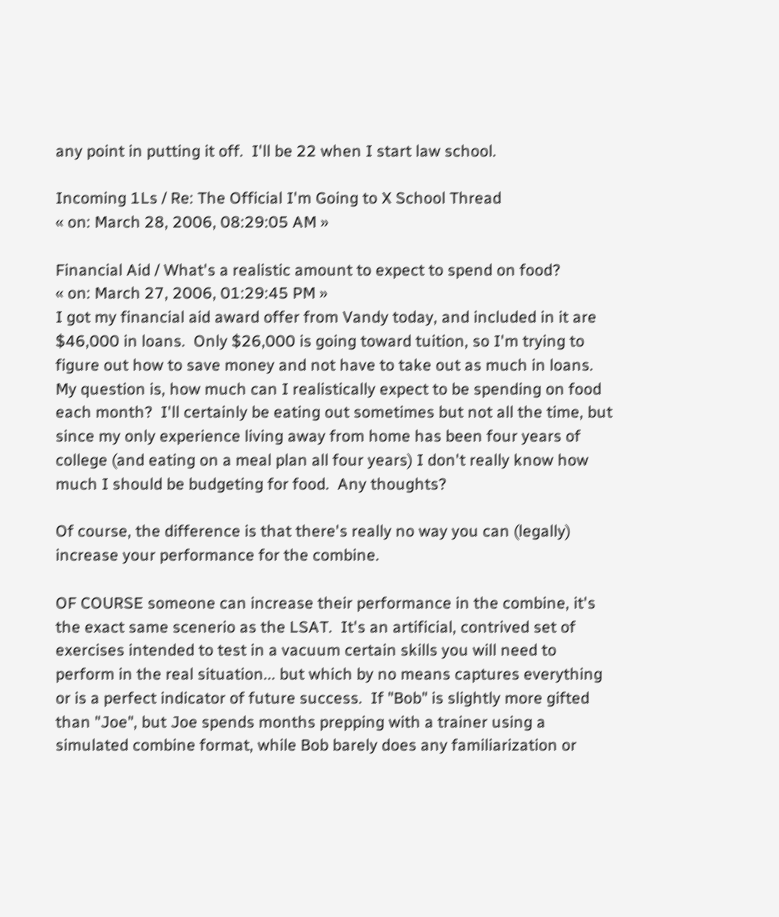any point in putting it off.  I'll be 22 when I start law school.

Incoming 1Ls / Re: The Official I'm Going to X School Thread
« on: March 28, 2006, 08:29:05 AM »

Financial Aid / What's a realistic amount to expect to spend on food?
« on: March 27, 2006, 01:29:45 PM »
I got my financial aid award offer from Vandy today, and included in it are $46,000 in loans.  Only $26,000 is going toward tuition, so I'm trying to figure out how to save money and not have to take out as much in loans.  My question is, how much can I realistically expect to be spending on food each month?  I'll certainly be eating out sometimes but not all the time, but since my only experience living away from home has been four years of college (and eating on a meal plan all four years) I don't really know how much I should be budgeting for food.  Any thoughts?

Of course, the difference is that there's really no way you can (legally) increase your performance for the combine.

OF COURSE someone can increase their performance in the combine, it's the exact same scenerio as the LSAT.  It's an artificial, contrived set of exercises intended to test in a vacuum certain skills you will need to perform in the real situation... but which by no means captures everything or is a perfect indicator of future success.  If "Bob" is slightly more gifted than "Joe", but Joe spends months prepping with a trainer using a simulated combine format, while Bob barely does any familiarization or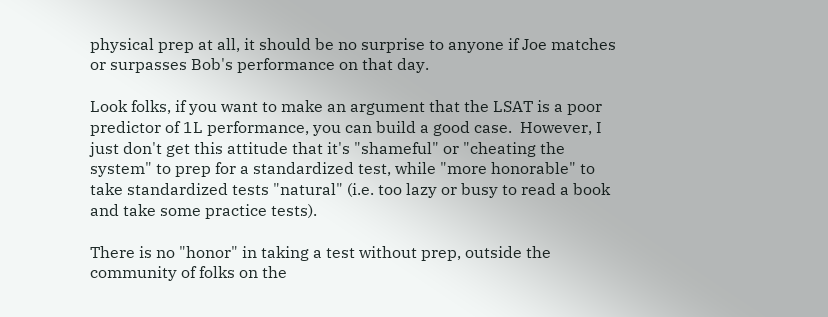physical prep at all, it should be no surprise to anyone if Joe matches or surpasses Bob's performance on that day.

Look folks, if you want to make an argument that the LSAT is a poor predictor of 1L performance, you can build a good case.  However, I just don't get this attitude that it's "shameful" or "cheating the system" to prep for a standardized test, while "more honorable" to take standardized tests "natural" (i.e. too lazy or busy to read a book and take some practice tests).

There is no "honor" in taking a test without prep, outside the community of folks on the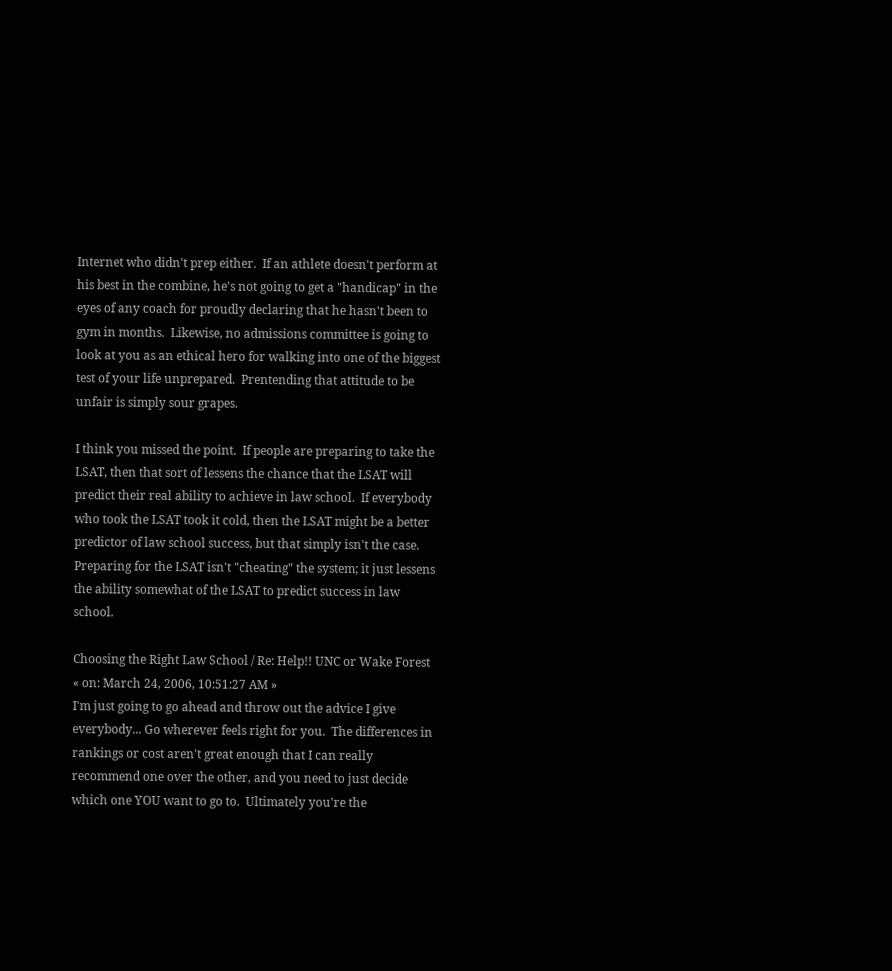Internet who didn't prep either.  If an athlete doesn't perform at his best in the combine, he's not going to get a "handicap" in the eyes of any coach for proudly declaring that he hasn't been to gym in months.  Likewise, no admissions committee is going to look at you as an ethical hero for walking into one of the biggest test of your life unprepared.  Prentending that attitude to be unfair is simply sour grapes.

I think you missed the point.  If people are preparing to take the LSAT, then that sort of lessens the chance that the LSAT will predict their real ability to achieve in law school.  If everybody who took the LSAT took it cold, then the LSAT might be a better predictor of law school success, but that simply isn't the case.  Preparing for the LSAT isn't "cheating" the system; it just lessens the ability somewhat of the LSAT to predict success in law school.

Choosing the Right Law School / Re: Help!! UNC or Wake Forest
« on: March 24, 2006, 10:51:27 AM »
I'm just going to go ahead and throw out the advice I give everybody... Go wherever feels right for you.  The differences in rankings or cost aren't great enough that I can really recommend one over the other, and you need to just decide which one YOU want to go to.  Ultimately you're the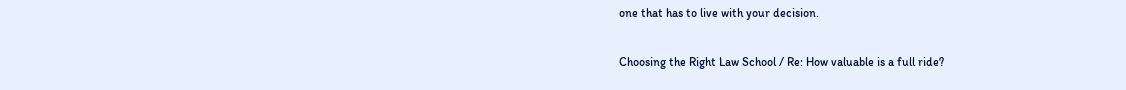one that has to live with your decision.

Choosing the Right Law School / Re: How valuable is a full ride?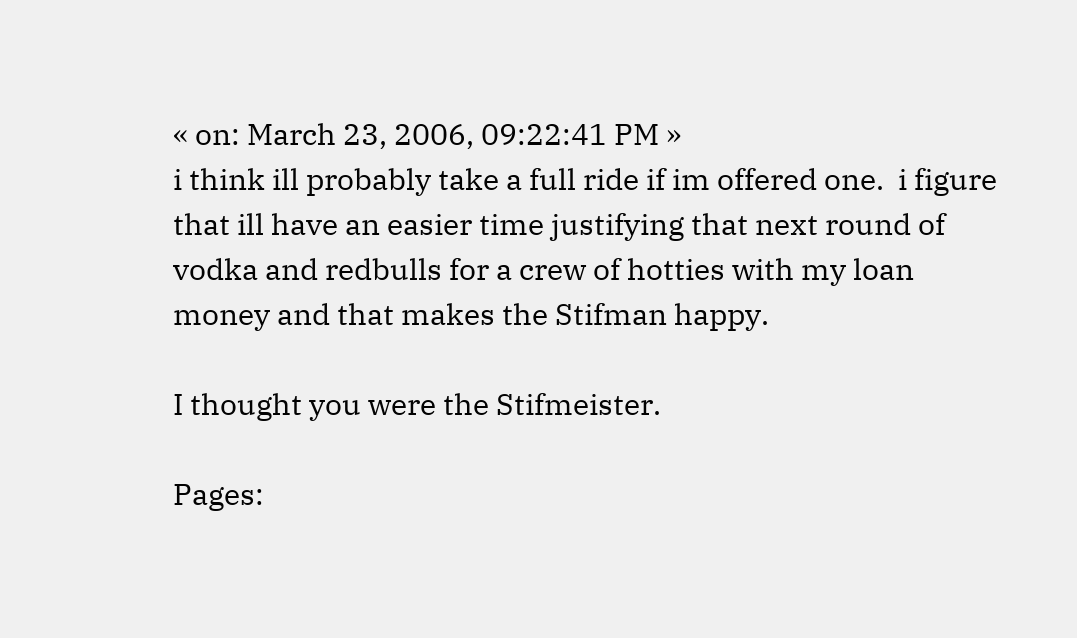« on: March 23, 2006, 09:22:41 PM »
i think ill probably take a full ride if im offered one.  i figure that ill have an easier time justifying that next round of vodka and redbulls for a crew of hotties with my loan money and that makes the Stifman happy.

I thought you were the Stifmeister.

Pages: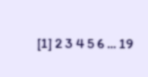[1] 2 3 4 5 6 ... 19